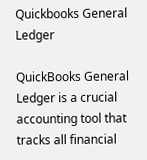Quickbooks General Ledger

QuickBooks General Ledger is a crucial accounting tool that tracks all financial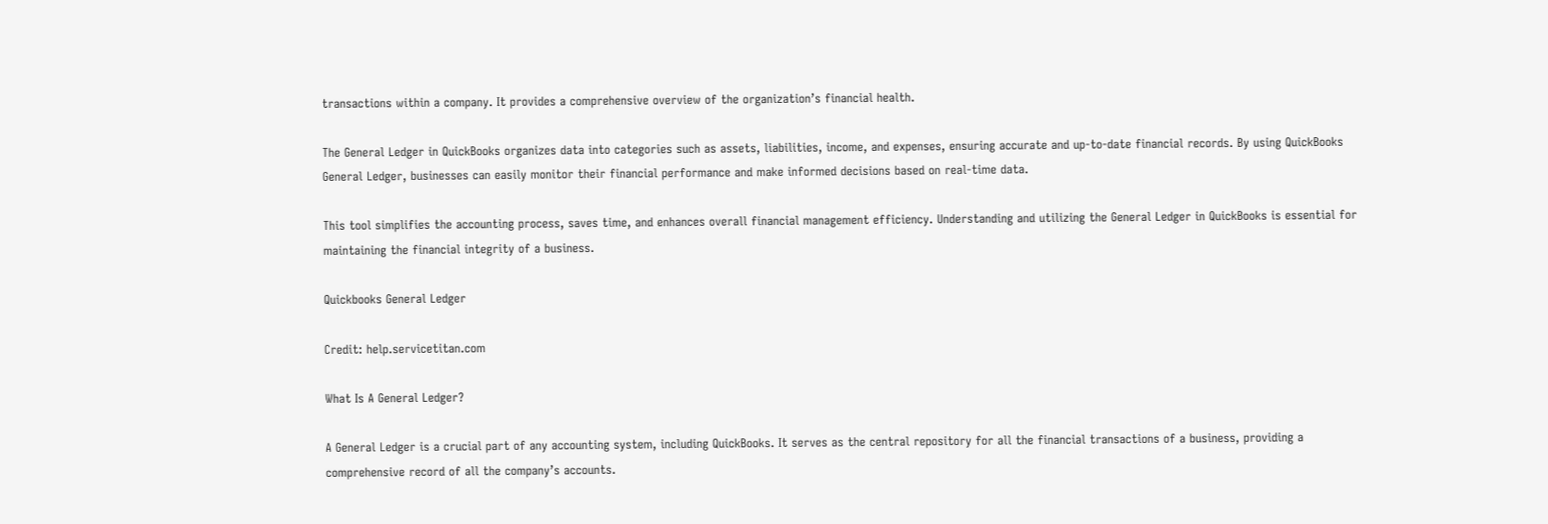transactions within a company. It provides a comprehensive overview of the organization’s financial health.

The General Ledger in QuickBooks organizes data into categories such as assets, liabilities, income, and expenses, ensuring accurate and up-to-date financial records. By using QuickBooks General Ledger, businesses can easily monitor their financial performance and make informed decisions based on real-time data.

This tool simplifies the accounting process, saves time, and enhances overall financial management efficiency. Understanding and utilizing the General Ledger in QuickBooks is essential for maintaining the financial integrity of a business.

Quickbooks General Ledger

Credit: help.servicetitan.com

What Is A General Ledger?

A General Ledger is a crucial part of any accounting system, including QuickBooks. It serves as the central repository for all the financial transactions of a business, providing a comprehensive record of all the company’s accounts.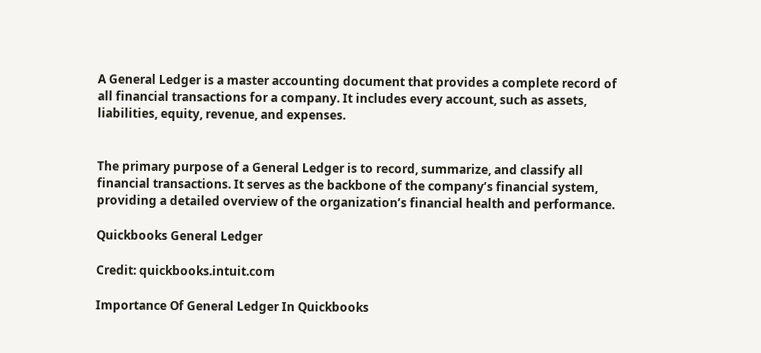A General Ledger is a master accounting document that provides a complete record of all financial transactions for a company. It includes every account, such as assets, liabilities, equity, revenue, and expenses.


The primary purpose of a General Ledger is to record, summarize, and classify all financial transactions. It serves as the backbone of the company’s financial system, providing a detailed overview of the organization’s financial health and performance.

Quickbooks General Ledger

Credit: quickbooks.intuit.com

Importance Of General Ledger In Quickbooks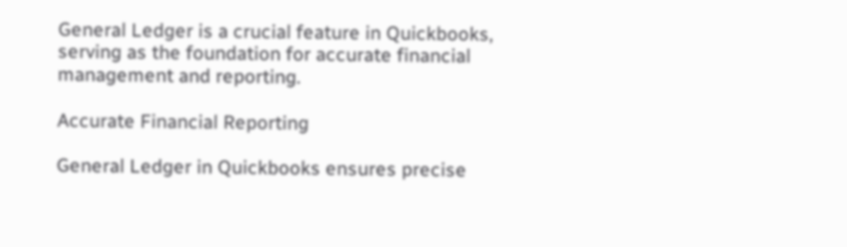General Ledger is a crucial feature in Quickbooks, serving as the foundation for accurate financial management and reporting.

Accurate Financial Reporting

General Ledger in Quickbooks ensures precise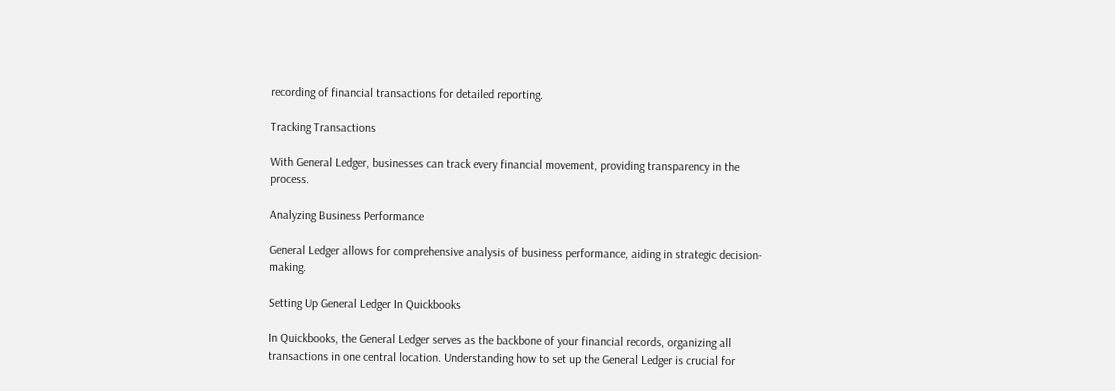recording of financial transactions for detailed reporting.

Tracking Transactions

With General Ledger, businesses can track every financial movement, providing transparency in the process.

Analyzing Business Performance

General Ledger allows for comprehensive analysis of business performance, aiding in strategic decision-making.

Setting Up General Ledger In Quickbooks

In Quickbooks, the General Ledger serves as the backbone of your financial records, organizing all transactions in one central location. Understanding how to set up the General Ledger is crucial for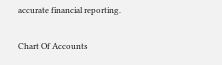accurate financial reporting.

Chart Of Accounts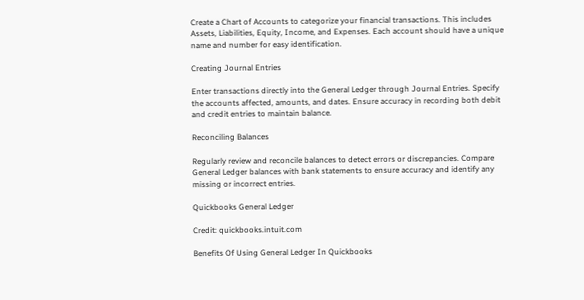Create a Chart of Accounts to categorize your financial transactions. This includes Assets, Liabilities, Equity, Income, and Expenses. Each account should have a unique name and number for easy identification.

Creating Journal Entries

Enter transactions directly into the General Ledger through Journal Entries. Specify the accounts affected, amounts, and dates. Ensure accuracy in recording both debit and credit entries to maintain balance.

Reconciling Balances

Regularly review and reconcile balances to detect errors or discrepancies. Compare General Ledger balances with bank statements to ensure accuracy and identify any missing or incorrect entries.

Quickbooks General Ledger

Credit: quickbooks.intuit.com

Benefits Of Using General Ledger In Quickbooks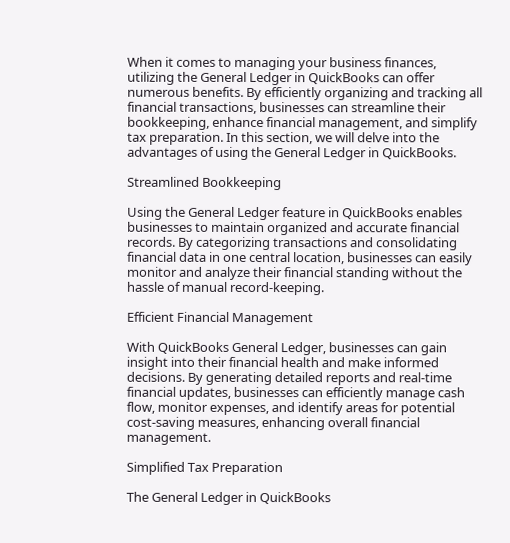When it comes to managing your business finances, utilizing the General Ledger in QuickBooks can offer numerous benefits. By efficiently organizing and tracking all financial transactions, businesses can streamline their bookkeeping, enhance financial management, and simplify tax preparation. In this section, we will delve into the advantages of using the General Ledger in QuickBooks.

Streamlined Bookkeeping

Using the General Ledger feature in QuickBooks enables businesses to maintain organized and accurate financial records. By categorizing transactions and consolidating financial data in one central location, businesses can easily monitor and analyze their financial standing without the hassle of manual record-keeping.

Efficient Financial Management

With QuickBooks General Ledger, businesses can gain insight into their financial health and make informed decisions. By generating detailed reports and real-time financial updates, businesses can efficiently manage cash flow, monitor expenses, and identify areas for potential cost-saving measures, enhancing overall financial management.

Simplified Tax Preparation

The General Ledger in QuickBooks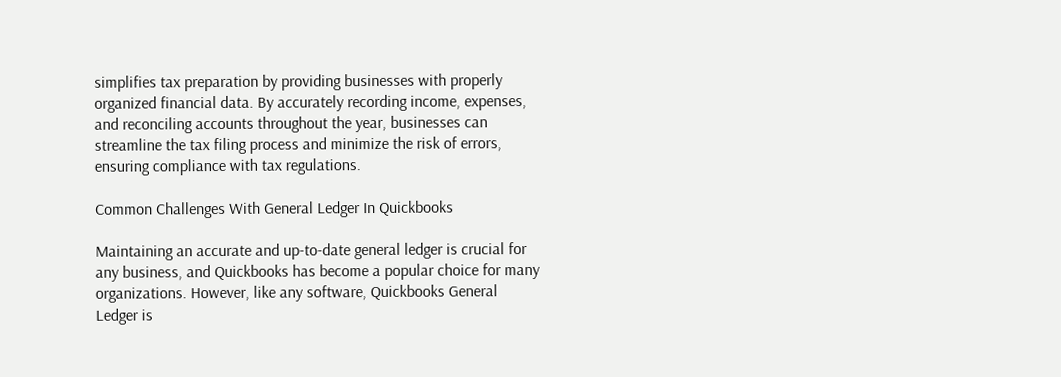simplifies tax preparation by providing businesses with properly organized financial data. By accurately recording income, expenses, and reconciling accounts throughout the year, businesses can streamline the tax filing process and minimize the risk of errors, ensuring compliance with tax regulations.

Common Challenges With General Ledger In Quickbooks

Maintaining an accurate and up-to-date general ledger is crucial for any business, and Quickbooks has become a popular choice for many organizations. However, like any software, Quickbooks General Ledger is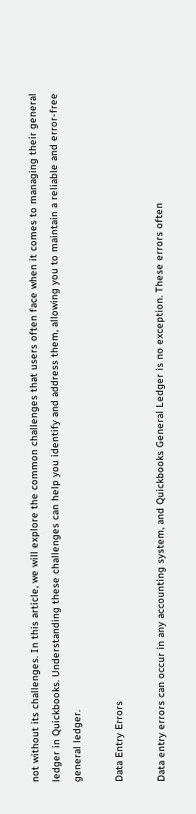not without its challenges. In this article, we will explore the common challenges that users often face when it comes to managing their general ledger in Quickbooks. Understanding these challenges can help you identify and address them, allowing you to maintain a reliable and error-free general ledger.

Data Entry Errors

Data entry errors can occur in any accounting system, and Quickbooks General Ledger is no exception. These errors often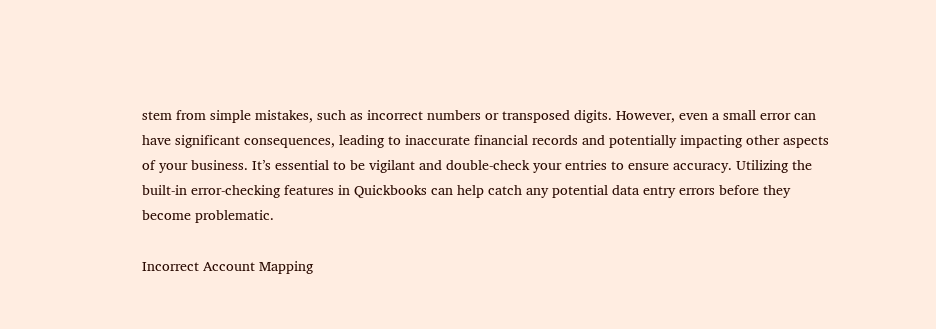stem from simple mistakes, such as incorrect numbers or transposed digits. However, even a small error can have significant consequences, leading to inaccurate financial records and potentially impacting other aspects of your business. It’s essential to be vigilant and double-check your entries to ensure accuracy. Utilizing the built-in error-checking features in Quickbooks can help catch any potential data entry errors before they become problematic.

Incorrect Account Mapping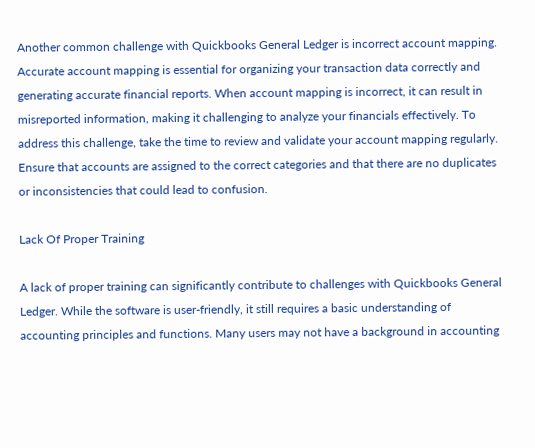Another common challenge with Quickbooks General Ledger is incorrect account mapping. Accurate account mapping is essential for organizing your transaction data correctly and generating accurate financial reports. When account mapping is incorrect, it can result in misreported information, making it challenging to analyze your financials effectively. To address this challenge, take the time to review and validate your account mapping regularly. Ensure that accounts are assigned to the correct categories and that there are no duplicates or inconsistencies that could lead to confusion.

Lack Of Proper Training

A lack of proper training can significantly contribute to challenges with Quickbooks General Ledger. While the software is user-friendly, it still requires a basic understanding of accounting principles and functions. Many users may not have a background in accounting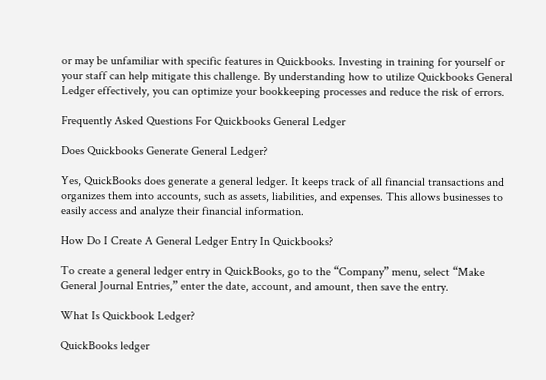or may be unfamiliar with specific features in Quickbooks. Investing in training for yourself or your staff can help mitigate this challenge. By understanding how to utilize Quickbooks General Ledger effectively, you can optimize your bookkeeping processes and reduce the risk of errors.

Frequently Asked Questions For Quickbooks General Ledger

Does Quickbooks Generate General Ledger?

Yes, QuickBooks does generate a general ledger. It keeps track of all financial transactions and organizes them into accounts, such as assets, liabilities, and expenses. This allows businesses to easily access and analyze their financial information.

How Do I Create A General Ledger Entry In Quickbooks?

To create a general ledger entry in QuickBooks, go to the “Company” menu, select “Make General Journal Entries,” enter the date, account, and amount, then save the entry.

What Is Quickbook Ledger?

QuickBooks ledger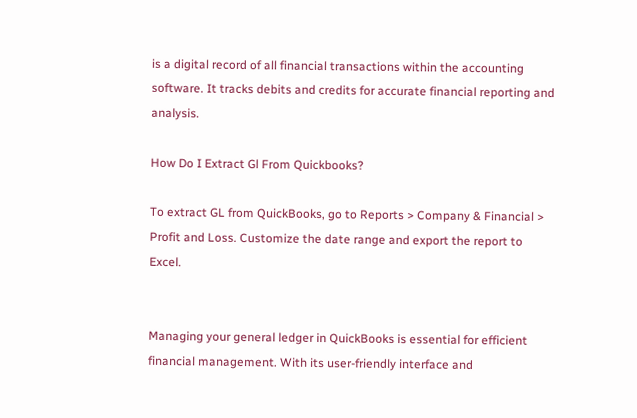is a digital record of all financial transactions within the accounting software. It tracks debits and credits for accurate financial reporting and analysis.

How Do I Extract Gl From Quickbooks?

To extract GL from QuickBooks, go to Reports > Company & Financial > Profit and Loss. Customize the date range and export the report to Excel.


Managing your general ledger in QuickBooks is essential for efficient financial management. With its user-friendly interface and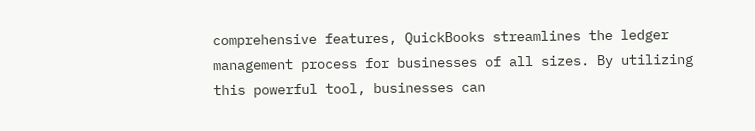comprehensive features, QuickBooks streamlines the ledger management process for businesses of all sizes. By utilizing this powerful tool, businesses can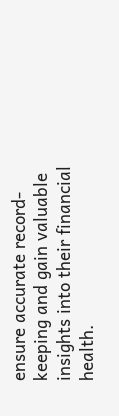ensure accurate record-keeping and gain valuable insights into their financial health.